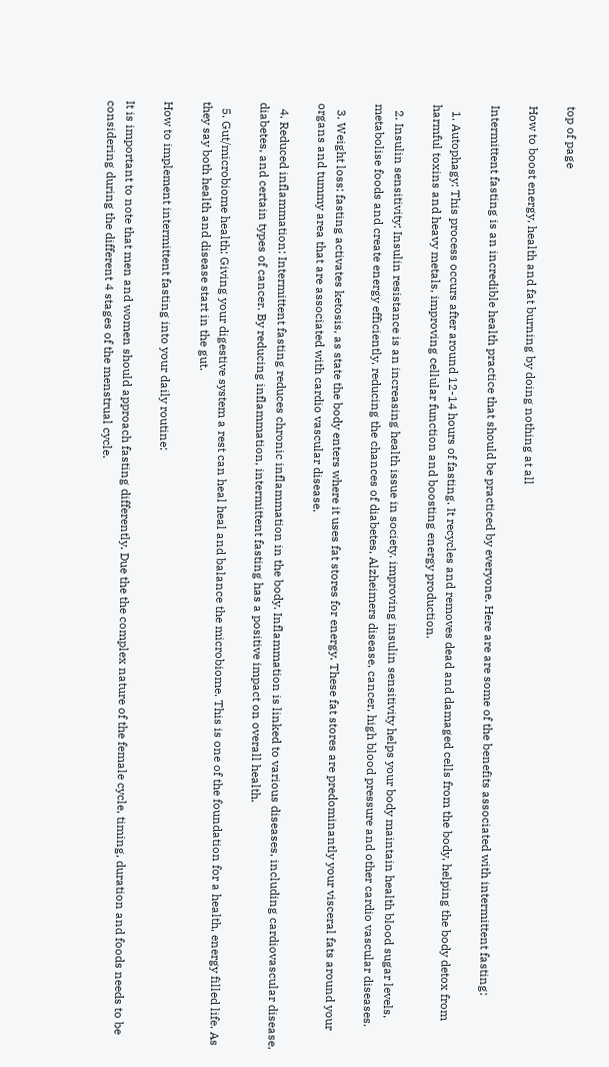top of page

How to boost energy, health and fat burning by doing nothing at all

Intermittent fasting is an incredible health practice that should be practiced by everyone. Here are are some of the benefits associated with intermittent fasting:

  1. Autophagy: This process occurs after around 12-14 hours of fasting. It recycles and removes dead and damaged cells from the body, helping the body detox from harmful toxins and heavy metals, improving cellular function and boosting energy production.

  2. Insulin sensitivity: Insulin resistance is an increasing health issue in society. improving insulin sensitivity helps your body maintain health blood sugar levels, metabolise foods and create energy efficiently, reducing the chances of diabetes, Alzheimers disease, cancer, high blood pressure and other cardio vascular diseases.

  3. Weight loss: fasting activates ketosis, as state the body enters where it uses fat stores for energy. These fat stores are predominantly your visceral fats around your organs and tummy area that are associated with cardio vascular disease.

  4. Reduced inflammation: Intermittent fasting reduces chronic inflammation in the body. Inflammation is linked to various diseases, including cardiovascular disease, diabetes, and certain types of cancer. By reducing inflammation, intermittent fasting has a positive impact on overall health.

  5. Gut/microbiome health: Giving your digestive system a rest can heal heal and balance the microbiome. This is one of the foundation for a health, energy filled life. As they say both health and disease start in the gut.

How to implement intermittent fasting into your daily routine:

It is important to note that men and women should approach fasting differently. Due the the complex nature of the female cycle, timing, duration and foods needs to be considering during the different 4 stages of the menstrual cycle.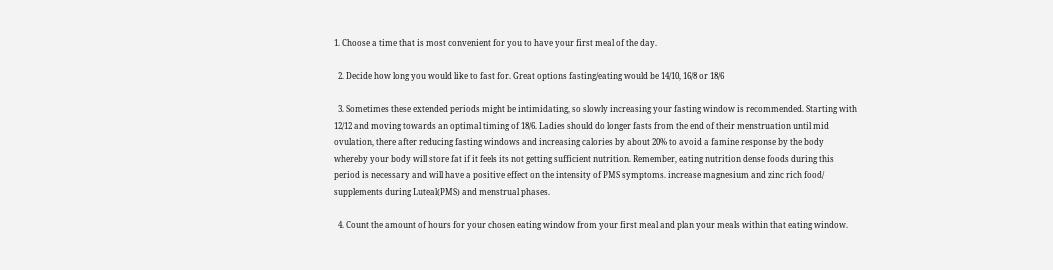1. Choose a time that is most convenient for you to have your first meal of the day.

  2. Decide how long you would like to fast for. Great options fasting/eating would be 14/10, 16/8 or 18/6

  3. Sometimes these extended periods might be intimidating, so slowly increasing your fasting window is recommended. Starting with 12/12 and moving towards an optimal timing of 18/6. Ladies should do longer fasts from the end of their menstruation until mid ovulation, there after reducing fasting windows and increasing calories by about 20% to avoid a famine response by the body whereby your body will store fat if it feels its not getting sufficient nutrition. Remember, eating nutrition dense foods during this period is necessary and will have a positive effect on the intensity of PMS symptoms. increase magnesium and zinc rich food/ supplements during Luteal(PMS) and menstrual phases.

  4. Count the amount of hours for your chosen eating window from your first meal and plan your meals within that eating window.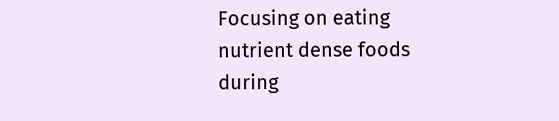Focusing on eating nutrient dense foods during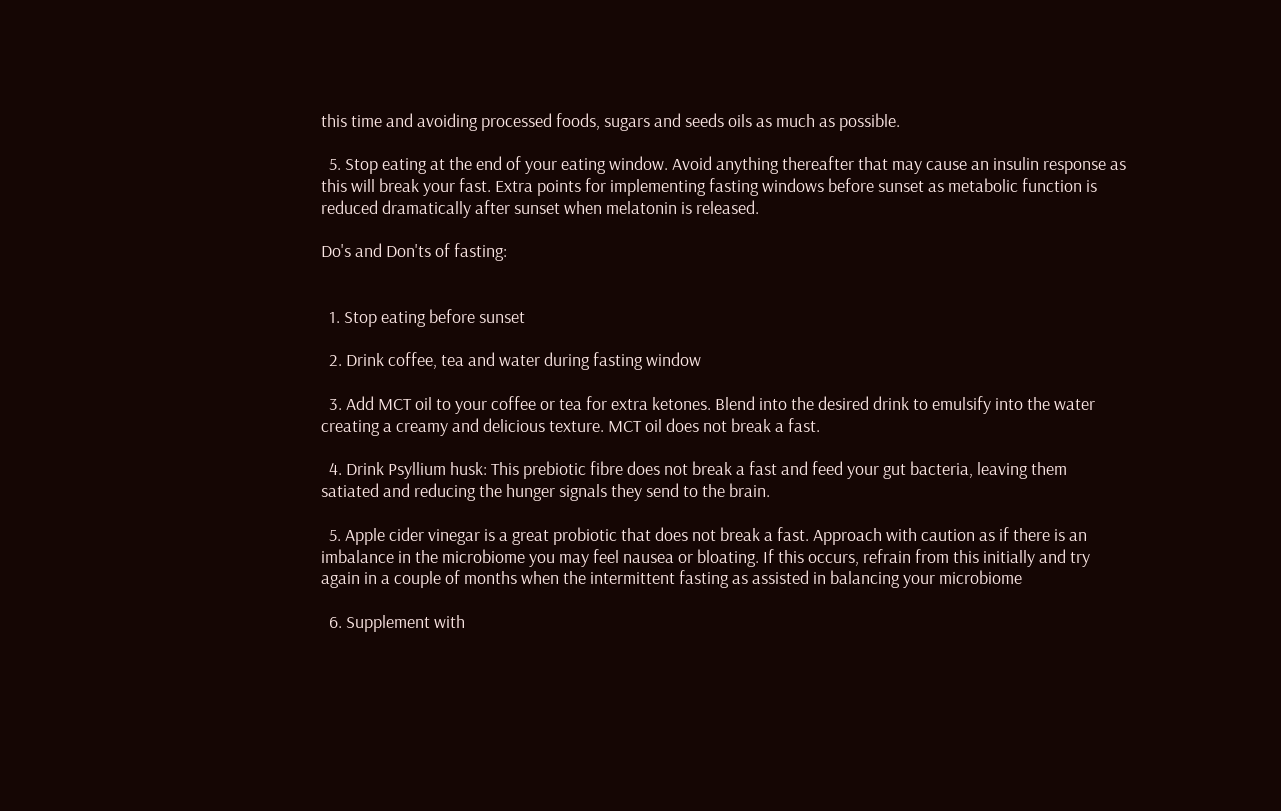this time and avoiding processed foods, sugars and seeds oils as much as possible.

  5. Stop eating at the end of your eating window. Avoid anything thereafter that may cause an insulin response as this will break your fast. Extra points for implementing fasting windows before sunset as metabolic function is reduced dramatically after sunset when melatonin is released.

Do's and Don'ts of fasting:


  1. Stop eating before sunset

  2. Drink coffee, tea and water during fasting window

  3. Add MCT oil to your coffee or tea for extra ketones. Blend into the desired drink to emulsify into the water creating a creamy and delicious texture. MCT oil does not break a fast.

  4. Drink Psyllium husk: This prebiotic fibre does not break a fast and feed your gut bacteria, leaving them satiated and reducing the hunger signals they send to the brain.

  5. Apple cider vinegar is a great probiotic that does not break a fast. Approach with caution as if there is an imbalance in the microbiome you may feel nausea or bloating. If this occurs, refrain from this initially and try again in a couple of months when the intermittent fasting as assisted in balancing your microbiome

  6. Supplement with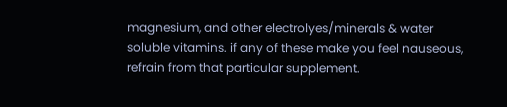magnesium, and other electrolyes/minerals & water soluble vitamins. if any of these make you feel nauseous, refrain from that particular supplement.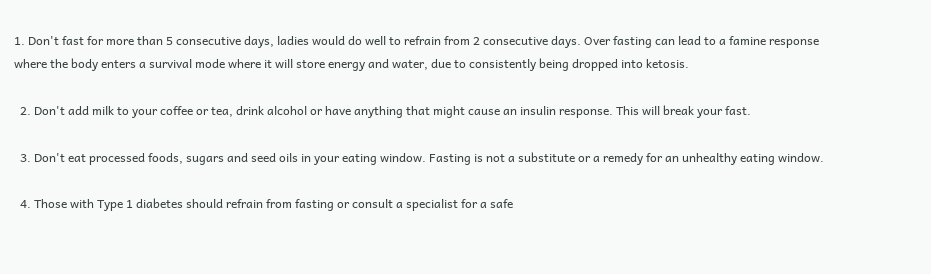1. Don't fast for more than 5 consecutive days, ladies would do well to refrain from 2 consecutive days. Over fasting can lead to a famine response where the body enters a survival mode where it will store energy and water, due to consistently being dropped into ketosis.

  2. Don't add milk to your coffee or tea, drink alcohol or have anything that might cause an insulin response. This will break your fast.

  3. Don't eat processed foods, sugars and seed oils in your eating window. Fasting is not a substitute or a remedy for an unhealthy eating window.

  4. Those with Type 1 diabetes should refrain from fasting or consult a specialist for a safe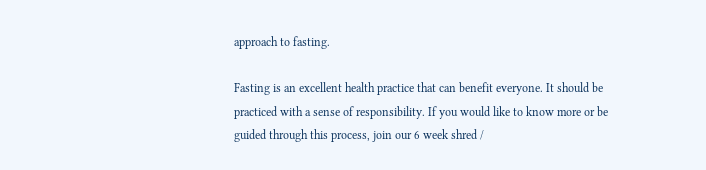approach to fasting.

Fasting is an excellent health practice that can benefit everyone. It should be practiced with a sense of responsibility. If you would like to know more or be guided through this process, join our 6 week shred /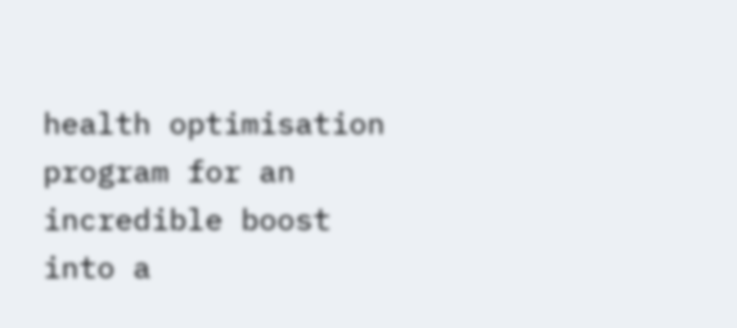health optimisation program for an incredible boost into a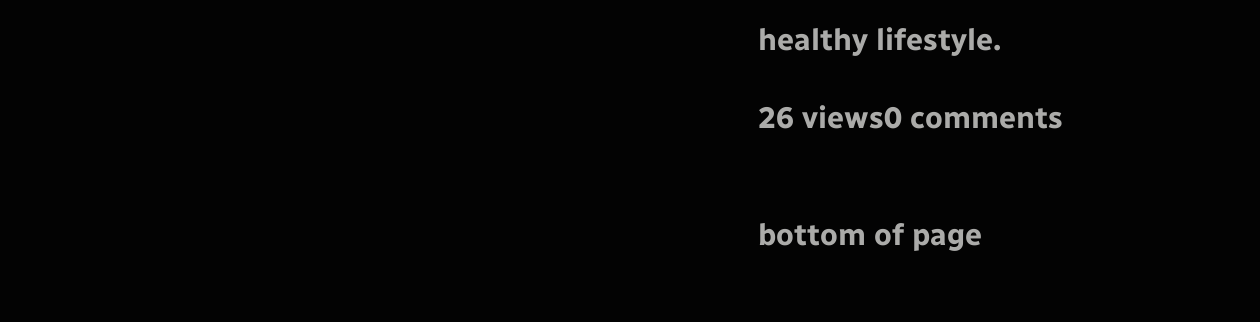healthy lifestyle.

26 views0 comments


bottom of page